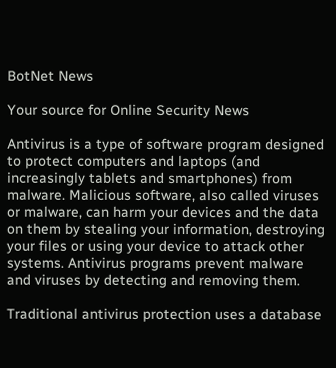BotNet News

Your source for Online Security News

Antivirus is a type of software program designed to protect computers and laptops (and increasingly tablets and smartphones) from malware. Malicious software, also called viruses or malware, can harm your devices and the data on them by stealing your information, destroying your files or using your device to attack other systems. Antivirus programs prevent malware and viruses by detecting and removing them.

Traditional antivirus protection uses a database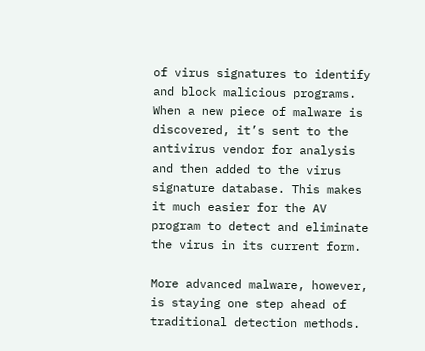of virus signatures to identify and block malicious programs. When a new piece of malware is discovered, it’s sent to the antivirus vendor for analysis and then added to the virus signature database. This makes it much easier for the AV program to detect and eliminate the virus in its current form.

More advanced malware, however, is staying one step ahead of traditional detection methods.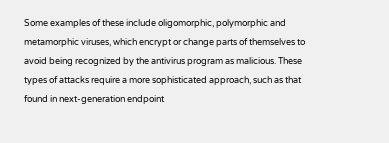Some examples of these include oligomorphic, polymorphic and metamorphic viruses, which encrypt or change parts of themselves to avoid being recognized by the antivirus program as malicious. These types of attacks require a more sophisticated approach, such as that found in next-generation endpoint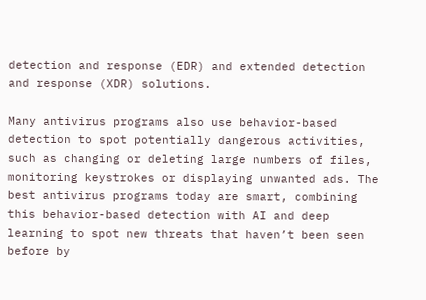detection and response (EDR) and extended detection and response (XDR) solutions.

Many antivirus programs also use behavior-based detection to spot potentially dangerous activities, such as changing or deleting large numbers of files, monitoring keystrokes or displaying unwanted ads. The best antivirus programs today are smart, combining this behavior-based detection with AI and deep learning to spot new threats that haven’t been seen before by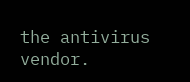the antivirus vendor.